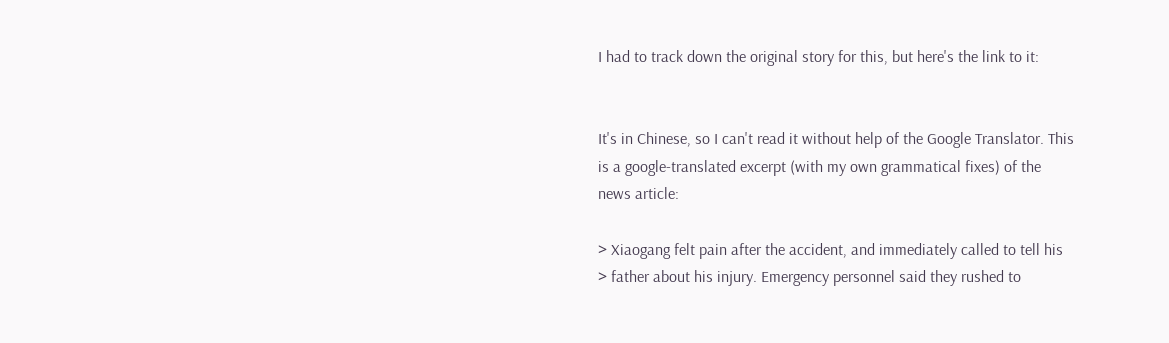I had to track down the original story for this, but here's the link to it:


It's in Chinese, so I can't read it without help of the Google Translator. This is a google-translated excerpt (with my own grammatical fixes) of the news article:

> Xiaogang felt pain after the accident, and immediately called to tell his
> father about his injury. Emergency personnel said they rushed to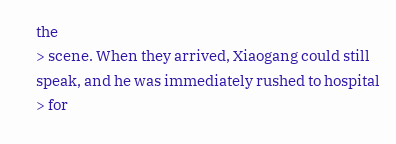the
> scene. When they arrived, Xiaogang could still speak, and he was immediately rushed to hospital
> for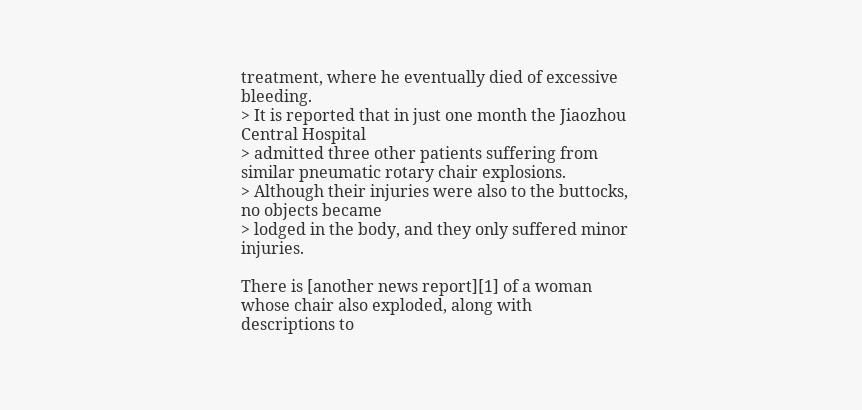treatment, where he eventually died of excessive bleeding.
> It is reported that in just one month the Jiaozhou Central Hospital
> admitted three other patients suffering from similar pneumatic rotary chair explosions.
> Although their injuries were also to the buttocks, no objects became
> lodged in the body, and they only suffered minor injuries.

There is [another news report][1] of a woman whose chair also exploded, along with descriptions to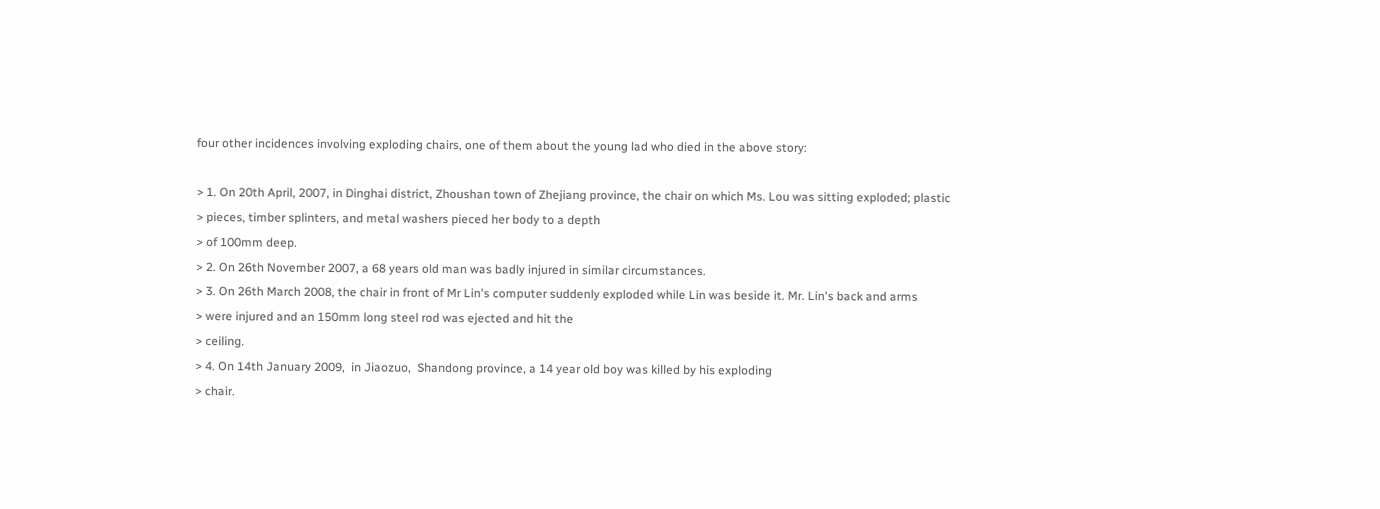four other incidences involving exploding chairs, one of them about the young lad who died in the above story:

> 1. On 20th April, 2007, in Dinghai district, Zhoushan town of Zhejiang province, the chair on which Ms. Lou was sitting exploded; plastic
> pieces, timber splinters, and metal washers pieced her body to a depth
> of 100mm deep.
> 2. On 26th November 2007, a 68 years old man was badly injured in similar circumstances.
> 3. On 26th March 2008, the chair in front of Mr Lin's computer suddenly exploded while Lin was beside it. Mr. Lin's back and arms
> were injured and an 150mm long steel rod was ejected and hit the
> ceiling.
> 4. On 14th January 2009,  in Jiaozuo,  Shandong province, a 14 year old boy was killed by his exploding
> chair.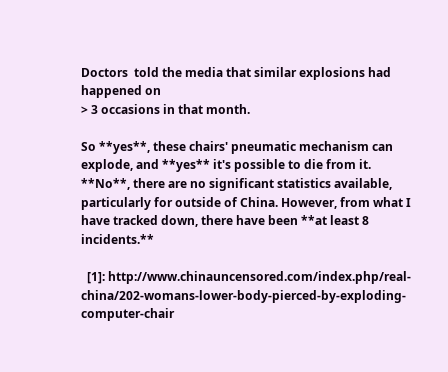Doctors  told the media that similar explosions had happened on
> 3 occasions in that month.

So **yes**, these chairs' pneumatic mechanism can explode, and **yes** it's possible to die from it. **No**, there are no significant statistics available, particularly for outside of China. However, from what I have tracked down, there have been **at least 8 incidents.**

  [1]: http://www.chinauncensored.com/index.php/real-china/202-womans-lower-body-pierced-by-exploding-computer-chair